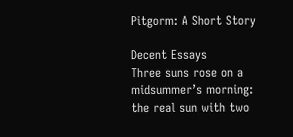Pitgorm: A Short Story

Decent Essays
Three suns rose on a midsummer’s morning: the real sun with two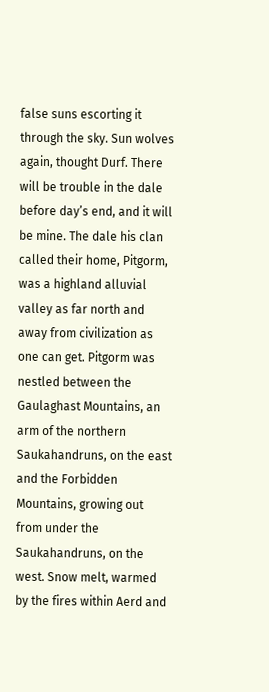false suns escorting it through the sky. Sun wolves again, thought Durf. There will be trouble in the dale before day’s end, and it will be mine. The dale his clan called their home, Pitgorm, was a highland alluvial valley as far north and away from civilization as one can get. Pitgorm was nestled between the Gaulaghast Mountains, an arm of the northern Saukahandruns, on the east and the Forbidden Mountains, growing out from under the Saukahandruns, on the west. Snow melt, warmed by the fires within Aerd and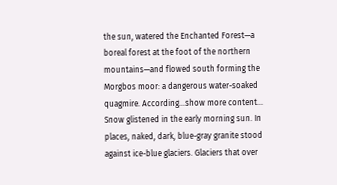the sun, watered the Enchanted Forest—a boreal forest at the foot of the northern mountains—and flowed south forming the Morgbos moor: a dangerous water-soaked quagmire. According…show more content…
Snow glistened in the early morning sun. In places, naked, dark, blue-gray granite stood against ice-blue glaciers. Glaciers that over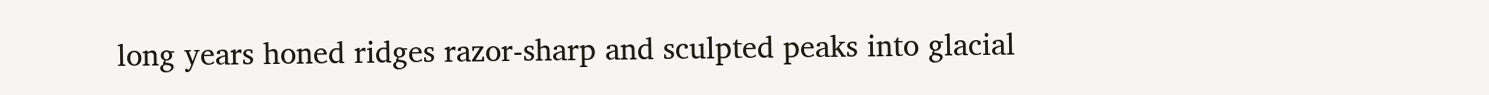long years honed ridges razor-sharp and sculpted peaks into glacial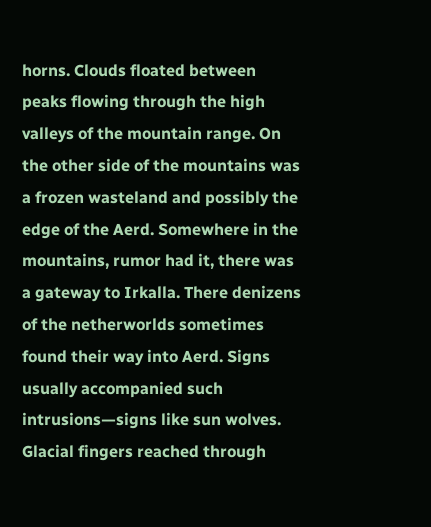horns. Clouds floated between peaks flowing through the high valleys of the mountain range. On the other side of the mountains was a frozen wasteland and possibly the edge of the Aerd. Somewhere in the mountains, rumor had it, there was a gateway to Irkalla. There denizens of the netherworlds sometimes found their way into Aerd. Signs usually accompanied such intrusions—signs like sun wolves. Glacial fingers reached through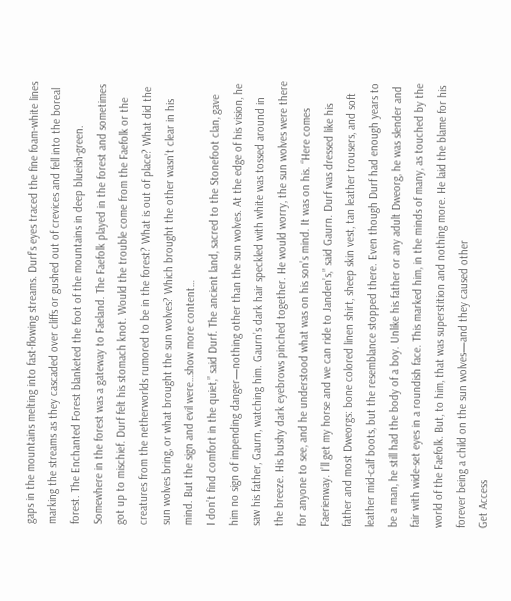gaps in the mountains melting into fast-flowing streams. Durf’s eyes traced the fine foam-white lines marking the streams as they cascaded over cliffs or gushed out of crevices and fell into the boreal forest. The Enchanted Forest blanketed the foot of the mountains in deep blueish-green. Somewhere in the forest was a gateway to Faeland. The Faefolk played in the forest and sometimes got up to mischief. Durf felt his stomach knot. Would the trouble come from the Faefolk or the creatures from the netherworlds rumored to be in the forest? What is out of place? What did the sun wolves bring, or what brought the sun wolves? Which brought the other wasn’t clear in his mind. But the sign and evil were…show more content…
I don’t find comfort in the quiet,” said Durf. The ancient land, sacred to the Stonefoot clan, gave him no sign of impending danger—nothing other than the sun wolves. At the edge of his vision, he saw his father, Gaurn, watching him. Gaurn’s dark hair speckled with white was tossed around in the breeze. His bushy dark eyebrows pinched together. He would worry, the sun wolves were there for anyone to see, and he understood what was on his son’s mind. It was on his. “Here comes Faerienway. I’ll get my horse and we can ride to Janden’s,” said Gaurn. Durf was dressed like his father and most Dweorgs: bone colored linen shirt, sheep skin vest, tan leather trousers, and soft leather mid-calf boots, but the resemblance stopped there. Even though Durf had enough years to be a man, he still had the body of a boy. Unlike his father or any adult Dweorg, he was slender and fair with wide-set eyes in a roundish face. This marked him, in the minds of many, as touched by the world of the Faefolk. But, to him, that was superstition and nothing more. He laid the blame for his forever being a child on the sun wolves—and they caused other
Get Access